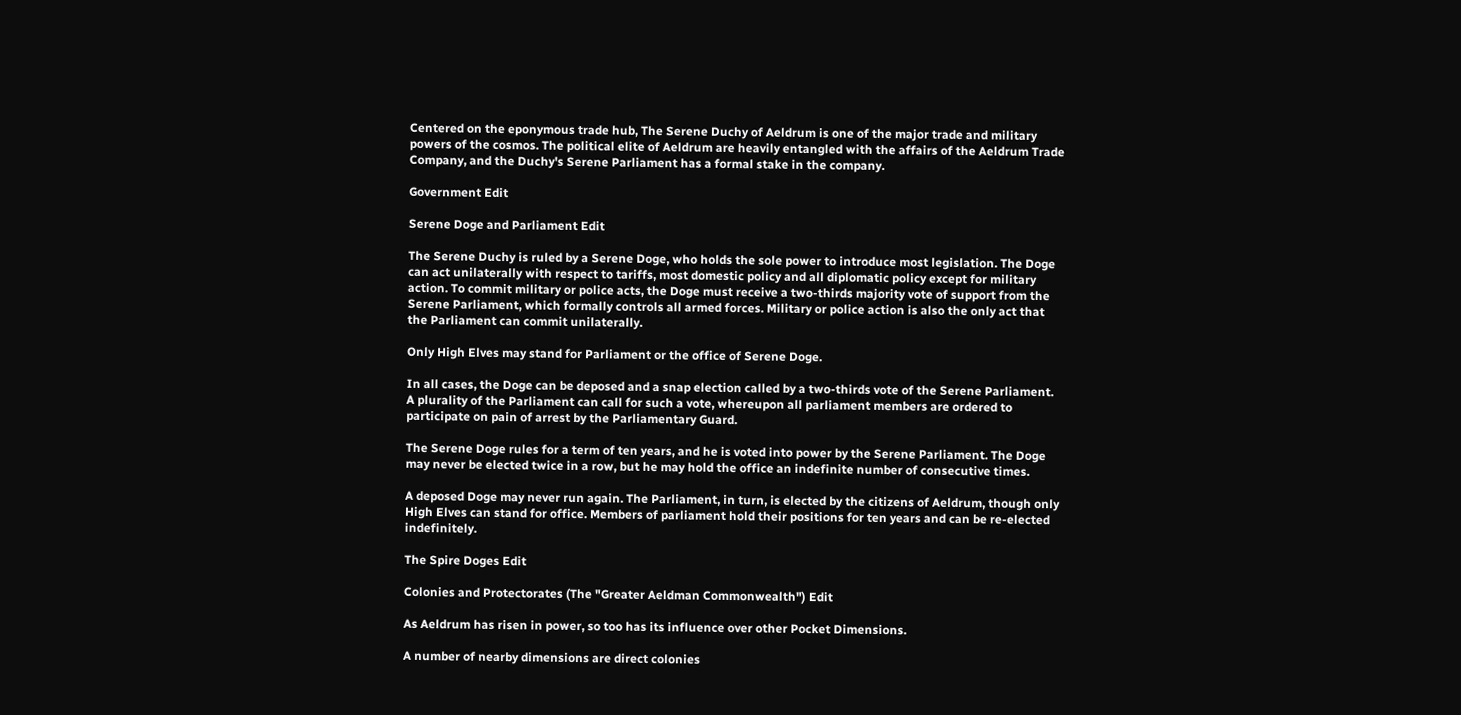Centered on the eponymous trade hub, The Serene Duchy of Aeldrum is one of the major trade and military powers of the cosmos. The political elite of Aeldrum are heavily entangled with the affairs of the Aeldrum Trade Company, and the Duchy's Serene Parliament has a formal stake in the company.

Government Edit

Serene Doge and Parliament Edit

The Serene Duchy is ruled by a Serene Doge, who holds the sole power to introduce most legislation. The Doge can act unilaterally with respect to tariffs, most domestic policy and all diplomatic policy except for military action. To commit military or police acts, the Doge must receive a two-thirds majority vote of support from the Serene Parliament, which formally controls all armed forces. Military or police action is also the only act that the Parliament can commit unilaterally.

Only High Elves may stand for Parliament or the office of Serene Doge.

In all cases, the Doge can be deposed and a snap election called by a two-thirds vote of the Serene Parliament. A plurality of the Parliament can call for such a vote, whereupon all parliament members are ordered to participate on pain of arrest by the Parliamentary Guard.

The Serene Doge rules for a term of ten years, and he is voted into power by the Serene Parliament. The Doge may never be elected twice in a row, but he may hold the office an indefinite number of consecutive times.

A deposed Doge may never run again. The Parliament, in turn, is elected by the citizens of Aeldrum, though only High Elves can stand for office. Members of parliament hold their positions for ten years and can be re-elected indefinitely.

The Spire Doges Edit

Colonies and Protectorates (The "Greater Aeldman Commonwealth") Edit

As Aeldrum has risen in power, so too has its influence over other Pocket Dimensions.

A number of nearby dimensions are direct colonies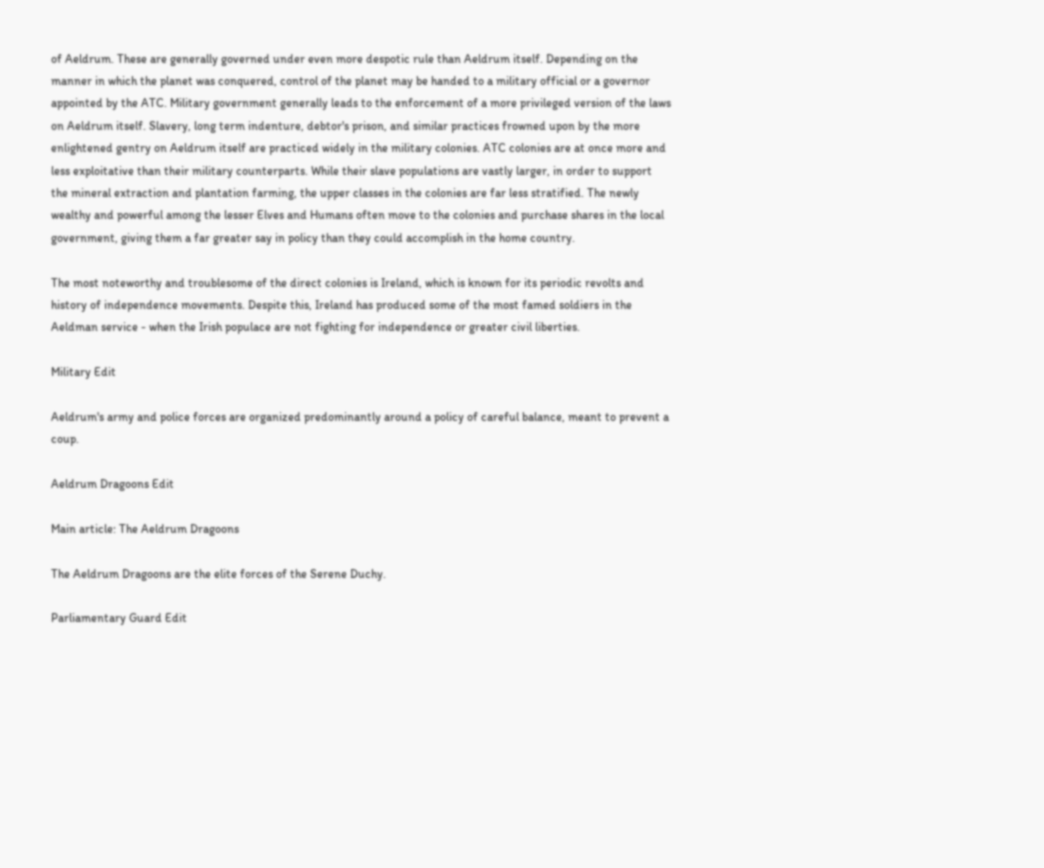of Aeldrum. These are generally governed under even more despotic rule than Aeldrum itself. Depending on the manner in which the planet was conquered, control of the planet may be handed to a military official or a governor appointed by the ATC. Military government generally leads to the enforcement of a more privileged version of the laws on Aeldrum itself. Slavery, long term indenture, debtor's prison, and similar practices frowned upon by the more enlightened gentry on Aeldrum itself are practiced widely in the military colonies. ATC colonies are at once more and less exploitative than their military counterparts. While their slave populations are vastly larger, in order to support the mineral extraction and plantation farming, the upper classes in the colonies are far less stratified. The newly wealthy and powerful among the lesser Elves and Humans often move to the colonies and purchase shares in the local government, giving them a far greater say in policy than they could accomplish in the home country.

The most noteworthy and troublesome of the direct colonies is Ireland, which is known for its periodic revolts and history of independence movements. Despite this, Ireland has produced some of the most famed soldiers in the Aeldman service - when the Irish populace are not fighting for independence or greater civil liberties.

Military Edit

Aeldrum's army and police forces are organized predominantly around a policy of careful balance, meant to prevent a coup.

Aeldrum Dragoons Edit

Main article: The Aeldrum Dragoons

The Aeldrum Dragoons are the elite forces of the Serene Duchy.

Parliamentary Guard Edit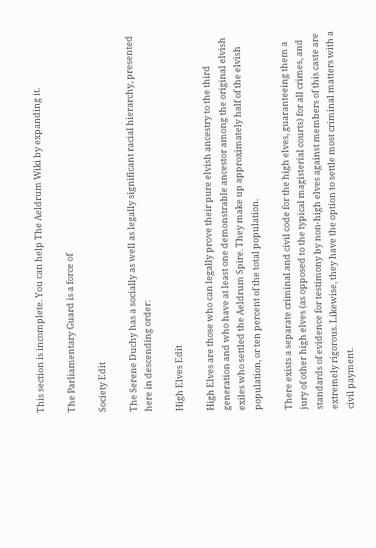This section is incomplete. You can help The Aeldrum Wiki by expanding it.

The Parliamentary Guard is a force of

Society Edit

The Serene Duchy has a socially as well as legally significant racial hierarchy, presented here in descending order:

High Elves Edit

High Elves are those who can legally prove their pure elvish ancestry to the third generation and who have at least one demonstrable ancestor among the original elvish exiles who settled the Aeldrum Spire. They make up approximately half of the elvish population, or ten percent of the total population.

There exists a separate criminal and civil code for the high elves, guaranteeing them a jury of other high elves (as opposed to the typical magisterial courts) for all crimes, and standards of evidence for testimony by non-high elves against members of this caste are extremely rigorous. Likewise, they have the option to settle most criminal matters with a civil payment.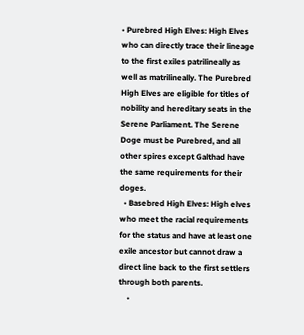• Purebred High Elves: High Elves who can directly trace their lineage to the first exiles patrilineally as well as matrilineally. The Purebred High Elves are eligible for titles of nobility and hereditary seats in the Serene Parliament. The Serene Doge must be Purebred, and all other spires except Galthad have the same requirements for their doges.
  • Basebred High Elves: High elves who meet the racial requirements for the status and have at least one exile ancestor but cannot draw a direct line back to the first settlers through both parents.
    •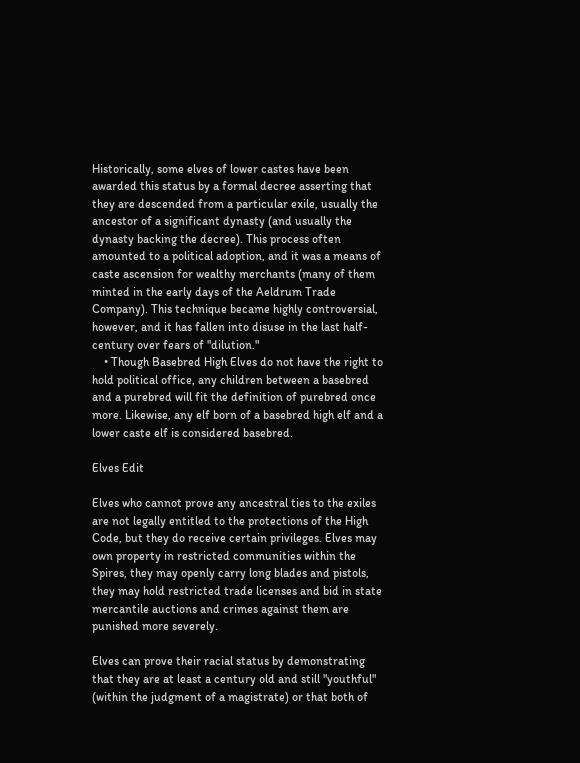Historically, some elves of lower castes have been awarded this status by a formal decree asserting that they are descended from a particular exile, usually the ancestor of a significant dynasty (and usually the dynasty backing the decree). This process often amounted to a political adoption, and it was a means of caste ascension for wealthy merchants (many of them minted in the early days of the Aeldrum Trade Company). This technique became highly controversial, however, and it has fallen into disuse in the last half-century over fears of "dilution."
    • Though Basebred High Elves do not have the right to hold political office, any children between a basebred and a purebred will fit the definition of purebred once more. Likewise, any elf born of a basebred high elf and a lower caste elf is considered basebred.

Elves Edit

Elves who cannot prove any ancestral ties to the exiles are not legally entitled to the protections of the High Code, but they do receive certain privileges. Elves may own property in restricted communities within the Spires, they may openly carry long blades and pistols, they may hold restricted trade licenses and bid in state mercantile auctions and crimes against them are punished more severely.

Elves can prove their racial status by demonstrating that they are at least a century old and still "youthful" (within the judgment of a magistrate) or that both of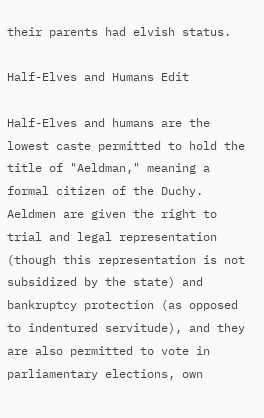their parents had elvish status.

Half-Elves and Humans Edit

Half-Elves and humans are the lowest caste permitted to hold the title of "Aeldman," meaning a formal citizen of the Duchy. Aeldmen are given the right to trial and legal representation (though this representation is not subsidized by the state) and bankruptcy protection (as opposed to indentured servitude), and they are also permitted to vote in parliamentary elections, own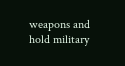weapons and hold military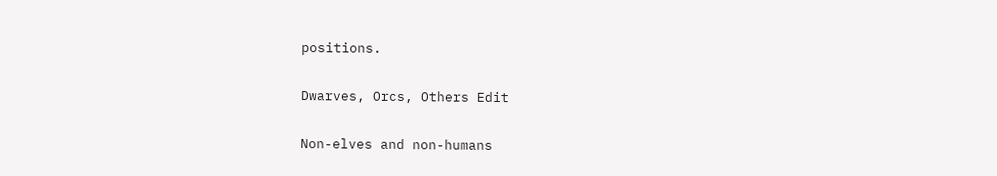positions.

Dwarves, Orcs, Others Edit

Non-elves and non-humans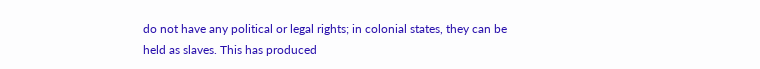do not have any political or legal rights; in colonial states, they can be held as slaves. This has produced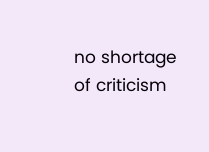no shortage of criticism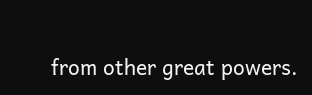from other great powers.